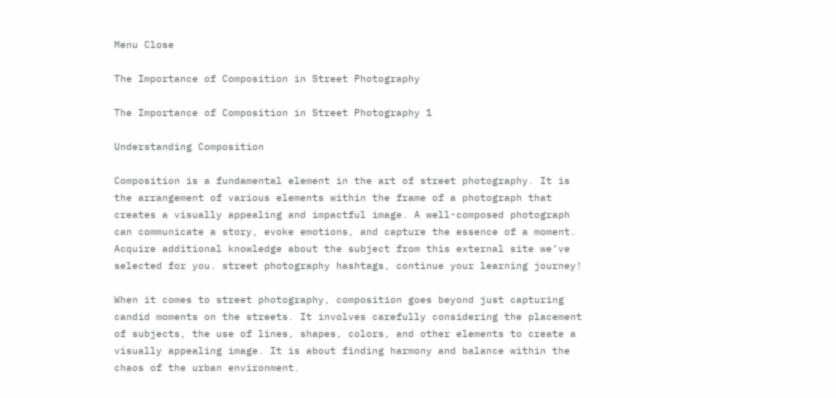Menu Close

The Importance of Composition in Street Photography

The Importance of Composition in Street Photography 1

Understanding Composition

Composition is a fundamental element in the art of street photography. It is the arrangement of various elements within the frame of a photograph that creates a visually appealing and impactful image. A well-composed photograph can communicate a story, evoke emotions, and capture the essence of a moment. Acquire additional knowledge about the subject from this external site we’ve selected for you. street photography hashtags, continue your learning journey!

When it comes to street photography, composition goes beyond just capturing candid moments on the streets. It involves carefully considering the placement of subjects, the use of lines, shapes, colors, and other elements to create a visually appealing image. It is about finding harmony and balance within the chaos of the urban environment.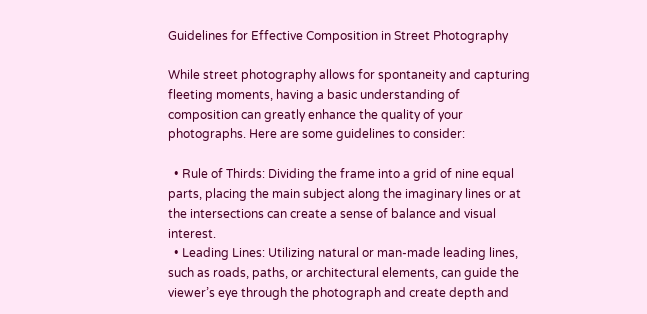Guidelines for Effective Composition in Street Photography

While street photography allows for spontaneity and capturing fleeting moments, having a basic understanding of composition can greatly enhance the quality of your photographs. Here are some guidelines to consider:

  • Rule of Thirds: Dividing the frame into a grid of nine equal parts, placing the main subject along the imaginary lines or at the intersections can create a sense of balance and visual interest.
  • Leading Lines: Utilizing natural or man-made leading lines, such as roads, paths, or architectural elements, can guide the viewer’s eye through the photograph and create depth and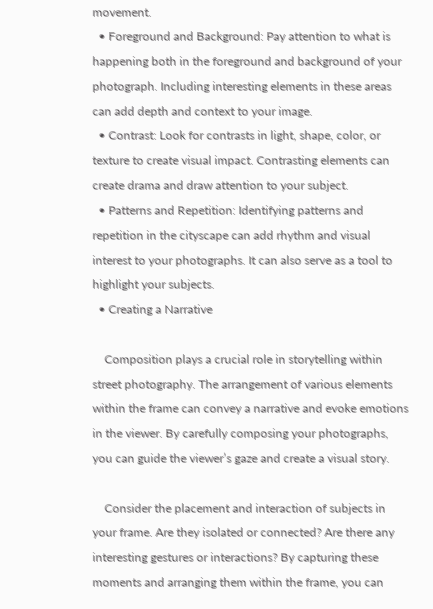movement.
  • Foreground and Background: Pay attention to what is happening both in the foreground and background of your photograph. Including interesting elements in these areas can add depth and context to your image.
  • Contrast: Look for contrasts in light, shape, color, or texture to create visual impact. Contrasting elements can create drama and draw attention to your subject.
  • Patterns and Repetition: Identifying patterns and repetition in the cityscape can add rhythm and visual interest to your photographs. It can also serve as a tool to highlight your subjects.
  • Creating a Narrative

    Composition plays a crucial role in storytelling within street photography. The arrangement of various elements within the frame can convey a narrative and evoke emotions in the viewer. By carefully composing your photographs, you can guide the viewer’s gaze and create a visual story.

    Consider the placement and interaction of subjects in your frame. Are they isolated or connected? Are there any interesting gestures or interactions? By capturing these moments and arranging them within the frame, you can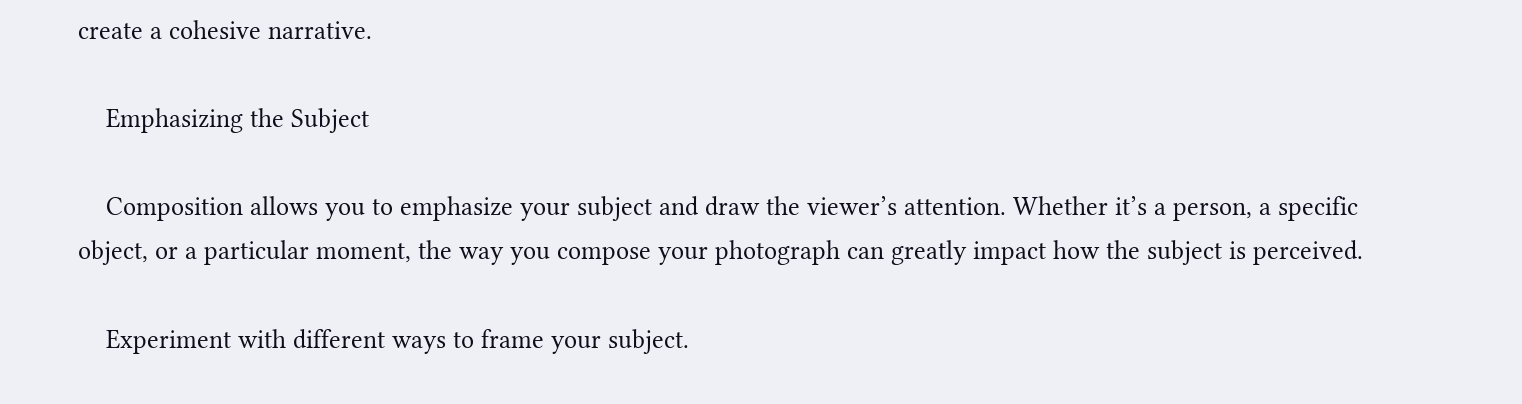create a cohesive narrative.

    Emphasizing the Subject

    Composition allows you to emphasize your subject and draw the viewer’s attention. Whether it’s a person, a specific object, or a particular moment, the way you compose your photograph can greatly impact how the subject is perceived.

    Experiment with different ways to frame your subject.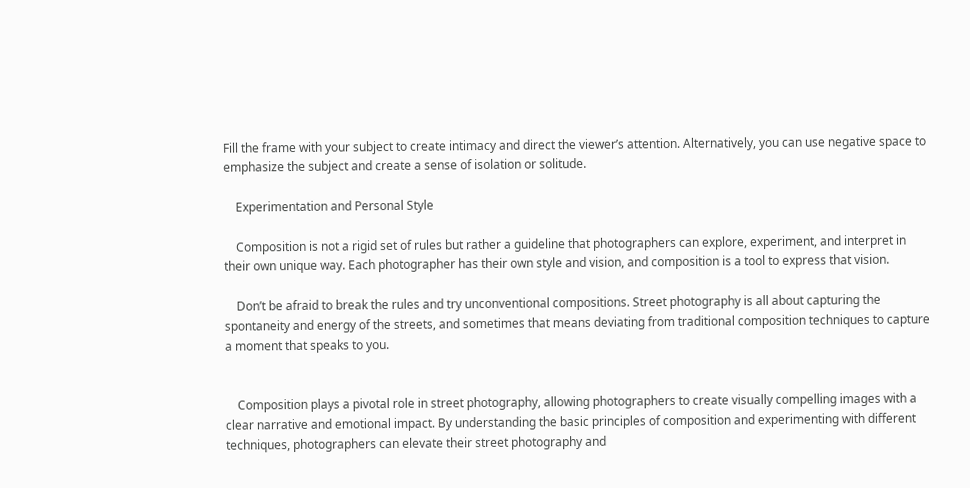Fill the frame with your subject to create intimacy and direct the viewer’s attention. Alternatively, you can use negative space to emphasize the subject and create a sense of isolation or solitude.

    Experimentation and Personal Style

    Composition is not a rigid set of rules but rather a guideline that photographers can explore, experiment, and interpret in their own unique way. Each photographer has their own style and vision, and composition is a tool to express that vision.

    Don’t be afraid to break the rules and try unconventional compositions. Street photography is all about capturing the spontaneity and energy of the streets, and sometimes that means deviating from traditional composition techniques to capture a moment that speaks to you.


    Composition plays a pivotal role in street photography, allowing photographers to create visually compelling images with a clear narrative and emotional impact. By understanding the basic principles of composition and experimenting with different techniques, photographers can elevate their street photography and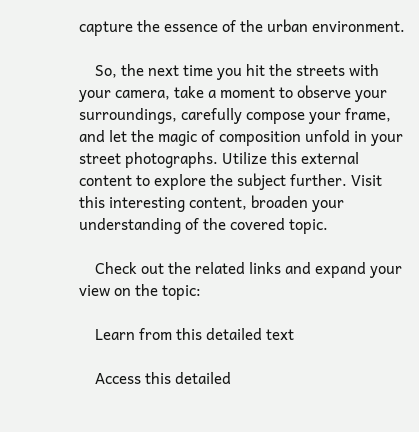capture the essence of the urban environment.

    So, the next time you hit the streets with your camera, take a moment to observe your surroundings, carefully compose your frame, and let the magic of composition unfold in your street photographs. Utilize this external content to explore the subject further. Visit this interesting content, broaden your understanding of the covered topic.

    Check out the related links and expand your view on the topic:

    Learn from this detailed text

    Access this detailed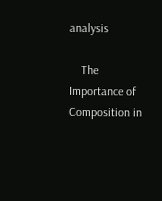analysis

    The Importance of Composition in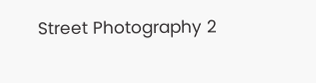Street Photography 2